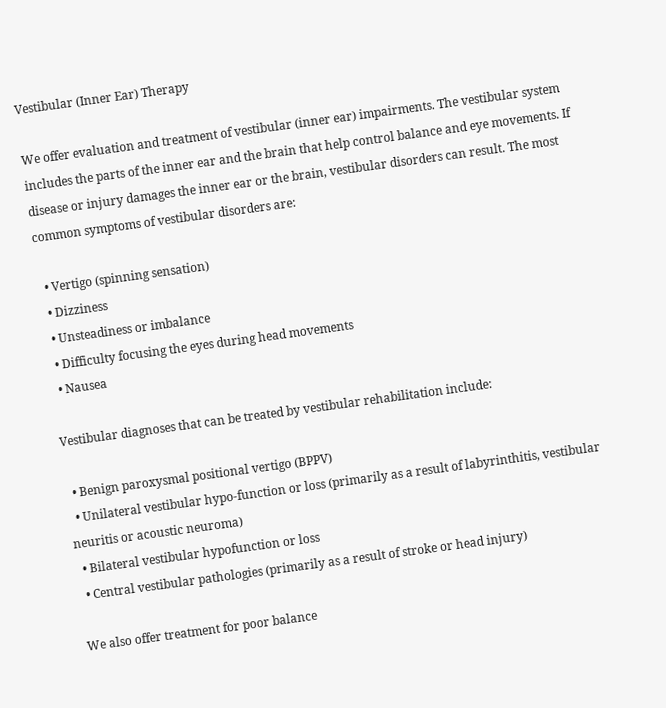Vestibular (Inner Ear) Therapy

We offer evaluation and treatment of vestibular (inner ear) impairments. The vestibular system includes the parts of the inner ear and the brain that help control balance and eye movements. If disease or injury damages the inner ear or the brain, vestibular disorders can result. The most common symptoms of vestibular disorders are:

  • Vertigo (spinning sensation)
  • Dizziness
  • Unsteadiness or imbalance
  • Difficulty focusing the eyes during head movements
  • Nausea

Vestibular diagnoses that can be treated by vestibular rehabilitation include:

  • Benign paroxysmal positional vertigo (BPPV)
  • Unilateral vestibular hypo-function or loss (primarily as a result of labyrinthitis, vestibular neuritis or acoustic neuroma)
  • Bilateral vestibular hypofunction or loss
  • Central vestibular pathologies (primarily as a result of stroke or head injury)

We also offer treatment for poor balance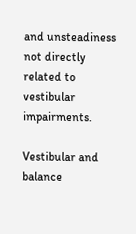and unsteadiness not directly related to vestibular impairments.

Vestibular and balance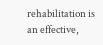rehabilitation is an effective,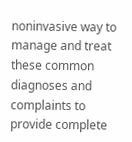noninvasive way to manage and treat these common diagnoses and complaints to provide complete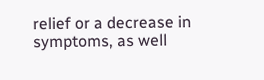relief or a decrease in symptoms, as well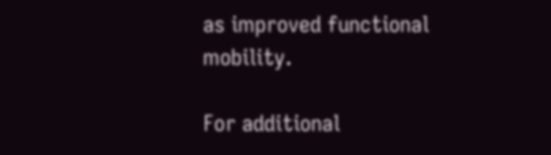as improved functional mobility.

For additional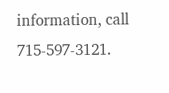information, call 715-597-3121.